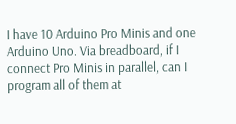I have 10 Arduino Pro Minis and one Arduino Uno. Via breadboard, if I connect Pro Minis in parallel, can I program all of them at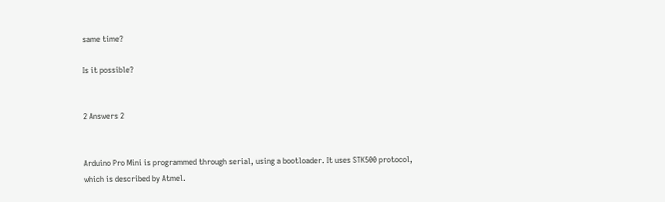same time?

Is it possible?


2 Answers 2


Arduino Pro Mini is programmed through serial, using a bootloader. It uses STK500 protocol, which is described by Atmel.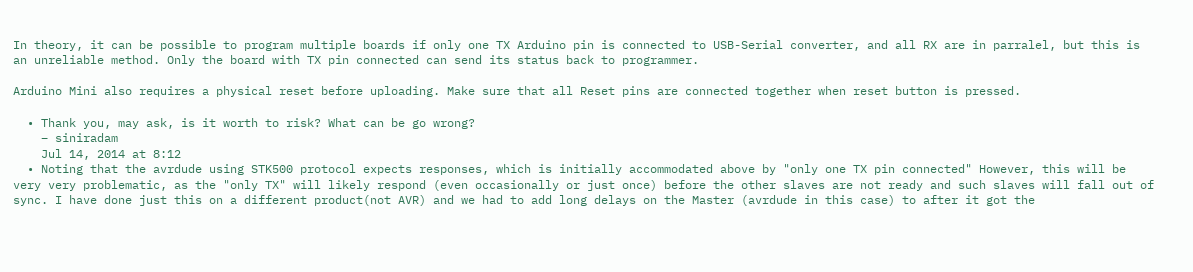In theory, it can be possible to program multiple boards if only one TX Arduino pin is connected to USB-Serial converter, and all RX are in parralel, but this is an unreliable method. Only the board with TX pin connected can send its status back to programmer.

Arduino Mini also requires a physical reset before uploading. Make sure that all Reset pins are connected together when reset button is pressed.

  • Thank you, may ask, is it worth to risk? What can be go wrong?
    – siniradam
    Jul 14, 2014 at 8:12
  • Noting that the avrdude using STK500 protocol expects responses, which is initially accommodated above by "only one TX pin connected" However, this will be very very problematic, as the "only TX" will likely respond (even occasionally or just once) before the other slaves are not ready and such slaves will fall out of sync. I have done just this on a different product(not AVR) and we had to add long delays on the Master (avrdude in this case) to after it got the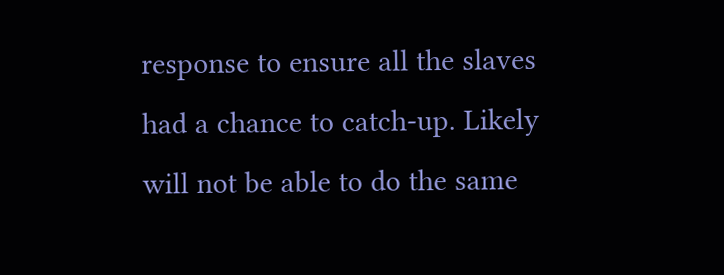response to ensure all the slaves had a chance to catch-up. Likely will not be able to do the same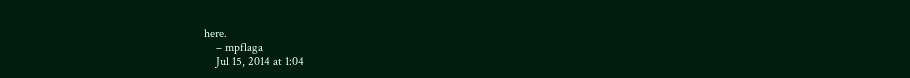here.
    – mpflaga
    Jul 15, 2014 at 1:04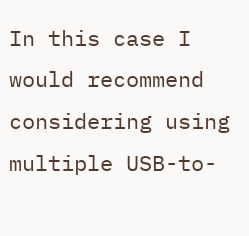In this case I would recommend considering using multiple USB-to-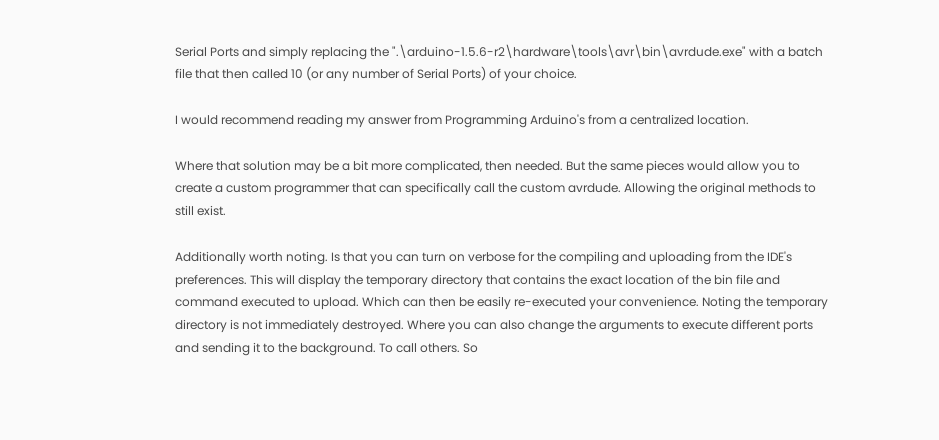Serial Ports and simply replacing the ".\arduino-1.5.6-r2\hardware\tools\avr\bin\avrdude.exe" with a batch file that then called 10 (or any number of Serial Ports) of your choice.

I would recommend reading my answer from Programming Arduino's from a centralized location.

Where that solution may be a bit more complicated, then needed. But the same pieces would allow you to create a custom programmer that can specifically call the custom avrdude. Allowing the original methods to still exist.

Additionally worth noting. Is that you can turn on verbose for the compiling and uploading from the IDE's preferences. This will display the temporary directory that contains the exact location of the bin file and command executed to upload. Which can then be easily re-executed your convenience. Noting the temporary directory is not immediately destroyed. Where you can also change the arguments to execute different ports and sending it to the background. To call others. So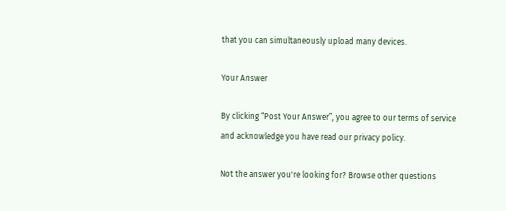that you can simultaneously upload many devices.

Your Answer

By clicking “Post Your Answer”, you agree to our terms of service and acknowledge you have read our privacy policy.

Not the answer you're looking for? Browse other questions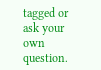tagged or ask your own question.